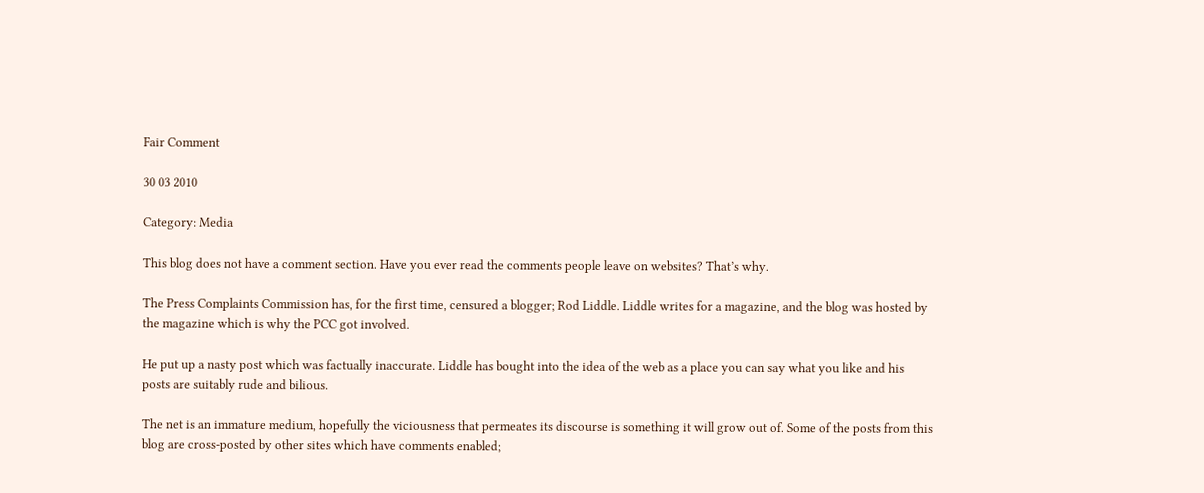Fair Comment

30 03 2010

Category: Media

This blog does not have a comment section. Have you ever read the comments people leave on websites? That’s why.

The Press Complaints Commission has, for the first time, censured a blogger; Rod Liddle. Liddle writes for a magazine, and the blog was hosted by the magazine which is why the PCC got involved.

He put up a nasty post which was factually inaccurate. Liddle has bought into the idea of the web as a place you can say what you like and his posts are suitably rude and bilious.

The net is an immature medium, hopefully the viciousness that permeates its discourse is something it will grow out of. Some of the posts from this blog are cross-posted by other sites which have comments enabled;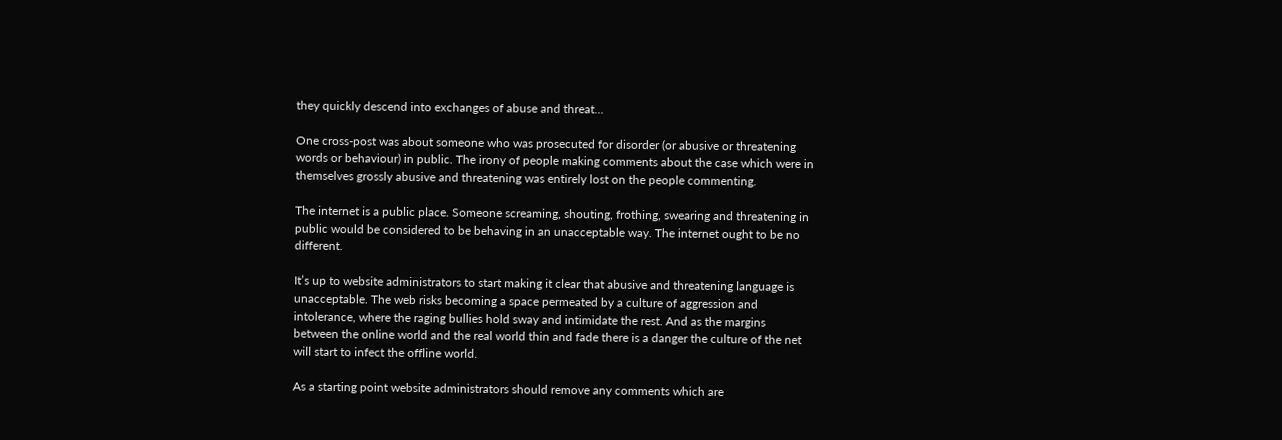they quickly descend into exchanges of abuse and threat…

One cross-post was about someone who was prosecuted for disorder (or abusive or threatening words or behaviour) in public. The irony of people making comments about the case which were in themselves grossly abusive and threatening was entirely lost on the people commenting.

The internet is a public place. Someone screaming, shouting, frothing, swearing and threatening in public would be considered to be behaving in an unacceptable way. The internet ought to be no different.

It’s up to website administrators to start making it clear that abusive and threatening language is unacceptable. The web risks becoming a space permeated by a culture of aggression and intolerance, where the raging bullies hold sway and intimidate the rest. And as the margins between the online world and the real world thin and fade there is a danger the culture of the net will start to infect the offline world.

As a starting point website administrators should remove any comments which are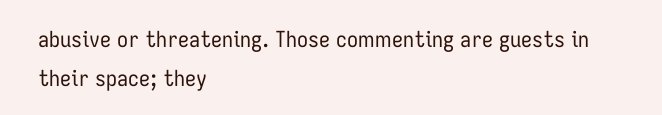abusive or threatening. Those commenting are guests in their space; they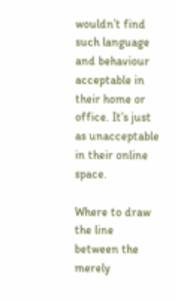wouldn’t find such language and behaviour acceptable in their home or office. It’s just as unacceptable in their online space.

Where to draw the line between the merely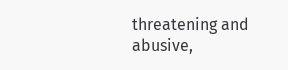threatening and abusive,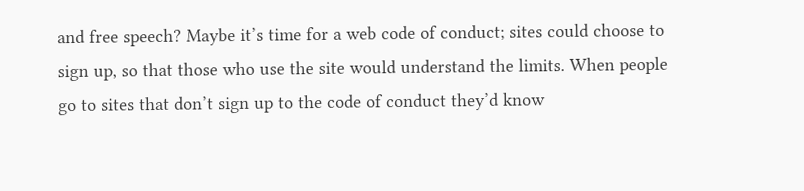and free speech? Maybe it’s time for a web code of conduct; sites could choose to sign up, so that those who use the site would understand the limits. When people go to sites that don’t sign up to the code of conduct they’d know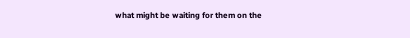what might be waiting for them on the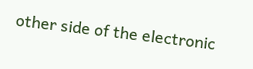other side of the electronic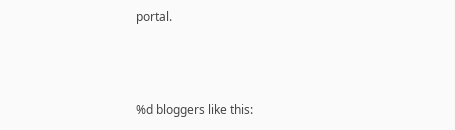portal.



%d bloggers like this: